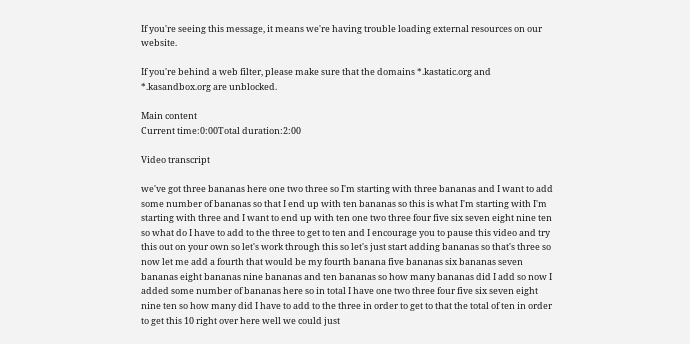If you're seeing this message, it means we're having trouble loading external resources on our website.

If you're behind a web filter, please make sure that the domains *.kastatic.org and *.kasandbox.org are unblocked.

Main content
Current time:0:00Total duration:2:00

Video transcript

we've got three bananas here one two three so I'm starting with three bananas and I want to add some number of bananas so that I end up with ten bananas so this is what I'm starting with I'm starting with three and I want to end up with ten one two three four five six seven eight nine ten so what do I have to add to the three to get to ten and I encourage you to pause this video and try this out on your own so let's work through this so let's just start adding bananas so that's three so now let me add a fourth that would be my fourth banana five bananas six bananas seven bananas eight bananas nine bananas and ten bananas so how many bananas did I add so now I added some number of bananas here so in total I have one two three four five six seven eight nine ten so how many did I have to add to the three in order to get to that the total of ten in order to get this 10 right over here well we could just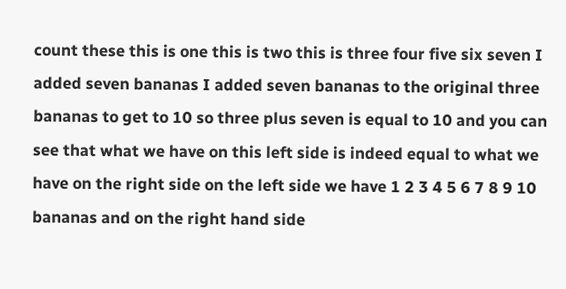count these this is one this is two this is three four five six seven I added seven bananas I added seven bananas to the original three bananas to get to 10 so three plus seven is equal to 10 and you can see that what we have on this left side is indeed equal to what we have on the right side on the left side we have 1 2 3 4 5 6 7 8 9 10 bananas and on the right hand side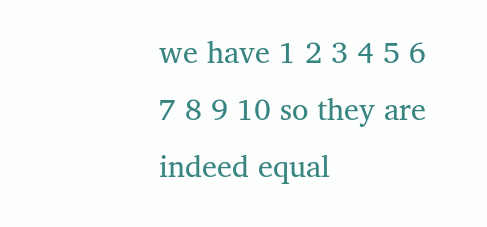we have 1 2 3 4 5 6 7 8 9 10 so they are indeed equal